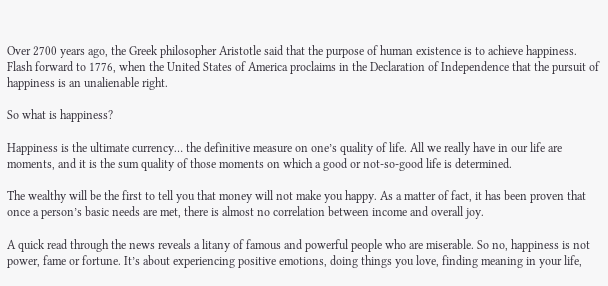Over 2700 years ago, the Greek philosopher Aristotle said that the purpose of human existence is to achieve happiness. Flash forward to 1776, when the United States of America proclaims in the Declaration of Independence that the pursuit of happiness is an unalienable right.

So what is happiness?

Happiness is the ultimate currency… the definitive measure on one’s quality of life. All we really have in our life are moments, and it is the sum quality of those moments on which a good or not-so-good life is determined.

The wealthy will be the first to tell you that money will not make you happy. As a matter of fact, it has been proven that once a person’s basic needs are met, there is almost no correlation between income and overall joy.

A quick read through the news reveals a litany of famous and powerful people who are miserable. So no, happiness is not power, fame or fortune. It’s about experiencing positive emotions, doing things you love, finding meaning in your life,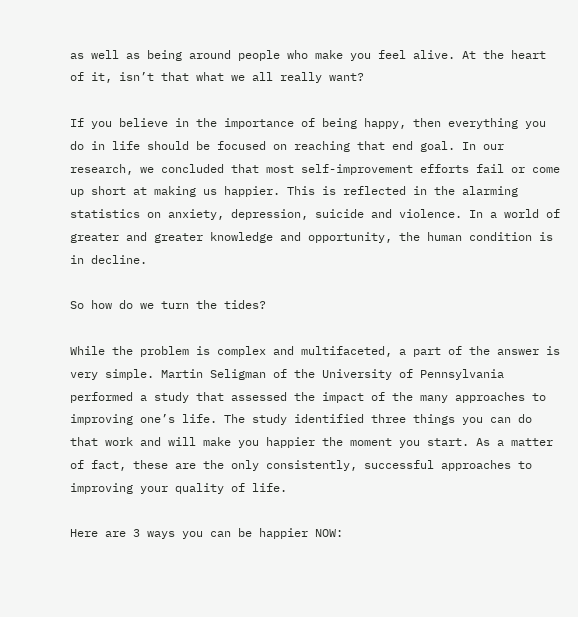as well as being around people who make you feel alive. At the heart of it, isn’t that what we all really want?

If you believe in the importance of being happy, then everything you do in life should be focused on reaching that end goal. In our research, we concluded that most self-improvement efforts fail or come up short at making us happier. This is reflected in the alarming statistics on anxiety, depression, suicide and violence. In a world of greater and greater knowledge and opportunity, the human condition is in decline.

So how do we turn the tides?

While the problem is complex and multifaceted, a part of the answer is very simple. Martin Seligman of the University of Pennsylvania performed a study that assessed the impact of the many approaches to improving one’s life. The study identified three things you can do that work and will make you happier the moment you start. As a matter of fact, these are the only consistently, successful approaches to improving your quality of life.

Here are 3 ways you can be happier NOW: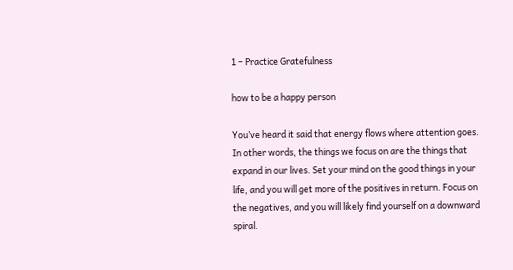1 – Practice Gratefulness

how to be a happy person

You’ve heard it said that energy flows where attention goes. In other words, the things we focus on are the things that expand in our lives. Set your mind on the good things in your life, and you will get more of the positives in return. Focus on the negatives, and you will likely find yourself on a downward spiral.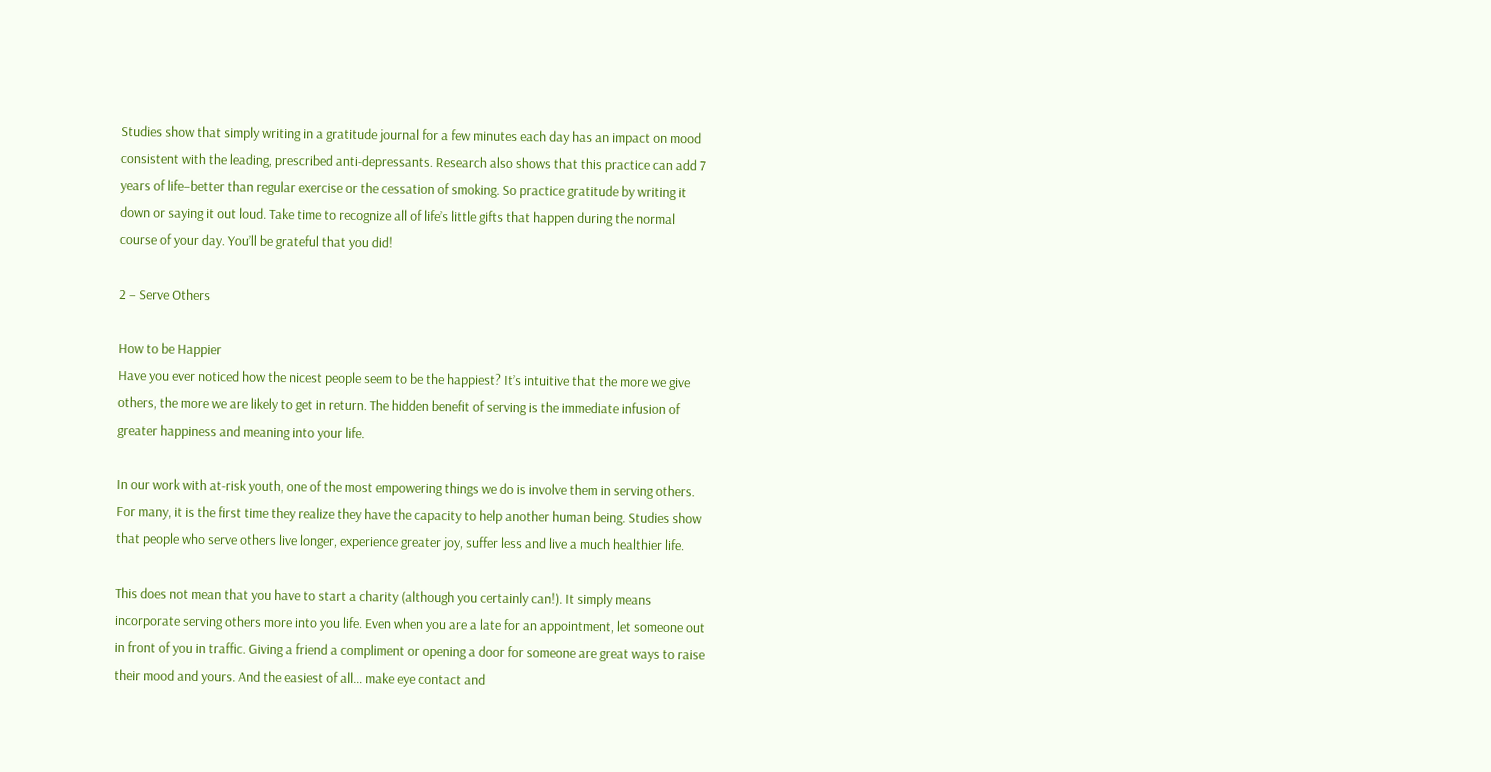Studies show that simply writing in a gratitude journal for a few minutes each day has an impact on mood consistent with the leading, prescribed anti-depressants. Research also shows that this practice can add 7 years of life–better than regular exercise or the cessation of smoking. So practice gratitude by writing it down or saying it out loud. Take time to recognize all of life’s little gifts that happen during the normal course of your day. You’ll be grateful that you did!

2 – Serve Others

How to be Happier
Have you ever noticed how the nicest people seem to be the happiest? It’s intuitive that the more we give others, the more we are likely to get in return. The hidden benefit of serving is the immediate infusion of greater happiness and meaning into your life.

In our work with at-risk youth, one of the most empowering things we do is involve them in serving others. For many, it is the first time they realize they have the capacity to help another human being. Studies show that people who serve others live longer, experience greater joy, suffer less and live a much healthier life.

This does not mean that you have to start a charity (although you certainly can!). It simply means incorporate serving others more into you life. Even when you are a late for an appointment, let someone out in front of you in traffic. Giving a friend a compliment or opening a door for someone are great ways to raise their mood and yours. And the easiest of all… make eye contact and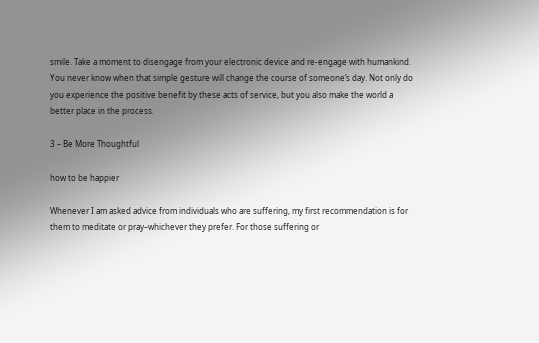smile. Take a moment to disengage from your electronic device and re-engage with humankind. You never know when that simple gesture will change the course of someone’s day. Not only do you experience the positive benefit by these acts of service, but you also make the world a better place in the process.

3 – Be More Thoughtful

how to be happier

Whenever I am asked advice from individuals who are suffering, my first recommendation is for them to meditate or pray–whichever they prefer. For those suffering or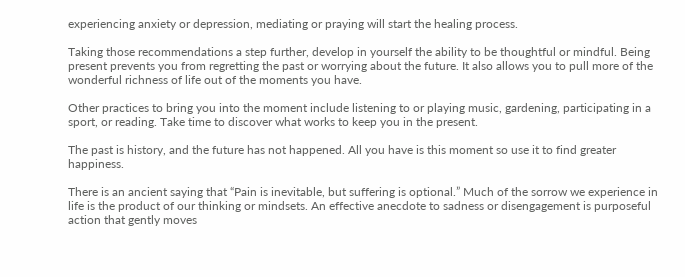experiencing anxiety or depression, mediating or praying will start the healing process.

Taking those recommendations a step further, develop in yourself the ability to be thoughtful or mindful. Being present prevents you from regretting the past or worrying about the future. It also allows you to pull more of the wonderful richness of life out of the moments you have.

Other practices to bring you into the moment include listening to or playing music, gardening, participating in a sport, or reading. Take time to discover what works to keep you in the present.

The past is history, and the future has not happened. All you have is this moment so use it to find greater happiness.

There is an ancient saying that “Pain is inevitable, but suffering is optional.” Much of the sorrow we experience in life is the product of our thinking or mindsets. An effective anecdote to sadness or disengagement is purposeful action that gently moves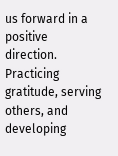us forward in a positive direction. Practicing gratitude, serving others, and developing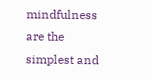mindfulness are the simplest and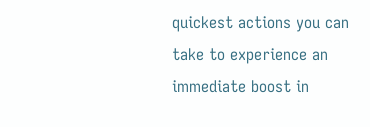quickest actions you can take to experience an immediate boost in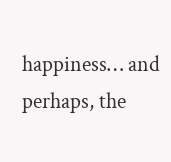happiness… and perhaps, the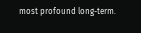most profound long-term.